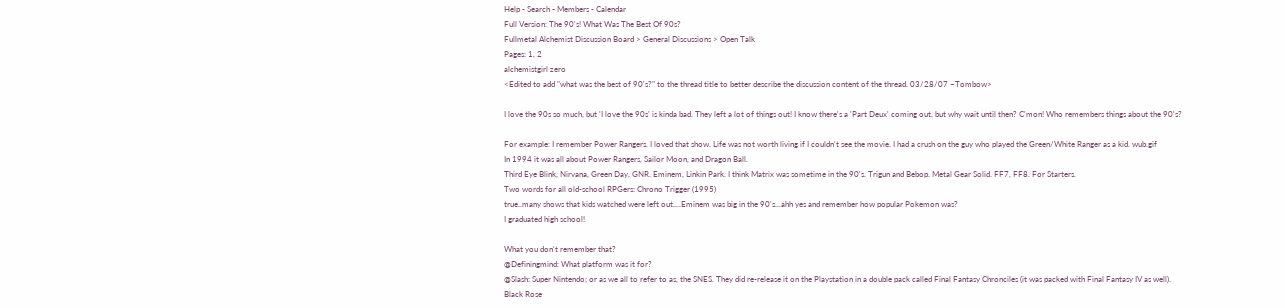Help - Search - Members - Calendar
Full Version: The 90's! What Was The Best Of 90s?
Fullmetal Alchemist Discussion Board > General Discussions > Open Talk
Pages: 1, 2
alchemistgirl zero
<Edited to add "what was the best of 90's?" to the thread title to better describe the discussion content of the thread. 03/28/07 ~Tombow>

I love the 90s so much, but 'I love the 90s' is kinda bad. They left a lot of things out! I know there's a 'Part Deux' coming out, but why wait until then? C'mon! Who remembers things about the 90's?

For example: I remember Power Rangers. I loved that show. Life was not worth living if I couldn't see the movie. I had a crush on the guy who played the Green/White Ranger as a kid. wub.gif
In 1994 it was all about Power Rangers, Sailor Moon, and Dragon Ball.
Third Eye Blink, Nirvana, Green Day, GNR. Eminem, Linkin Park. I think Matrix was sometime in the 90's. Trigun and Bebop. Metal Gear Solid. FF7, FF8. For Starters.
Two words for all old-school RPGers: Chrono Trigger (1995)
true..many shows that kids watched were left out....Eminem was big in the 90's...ahh yes and remember how popular Pokemon was?
I graduated high school!

What you don't remember that?
@Definingmind: What platform was it for?
@Slash: Super Nintendo; or as we all to refer to as, the SNES. They did re-release it on the Playstation in a double pack called Final Fantasy Chronciles (it was packed with Final Fantasy IV as well).
Black Rose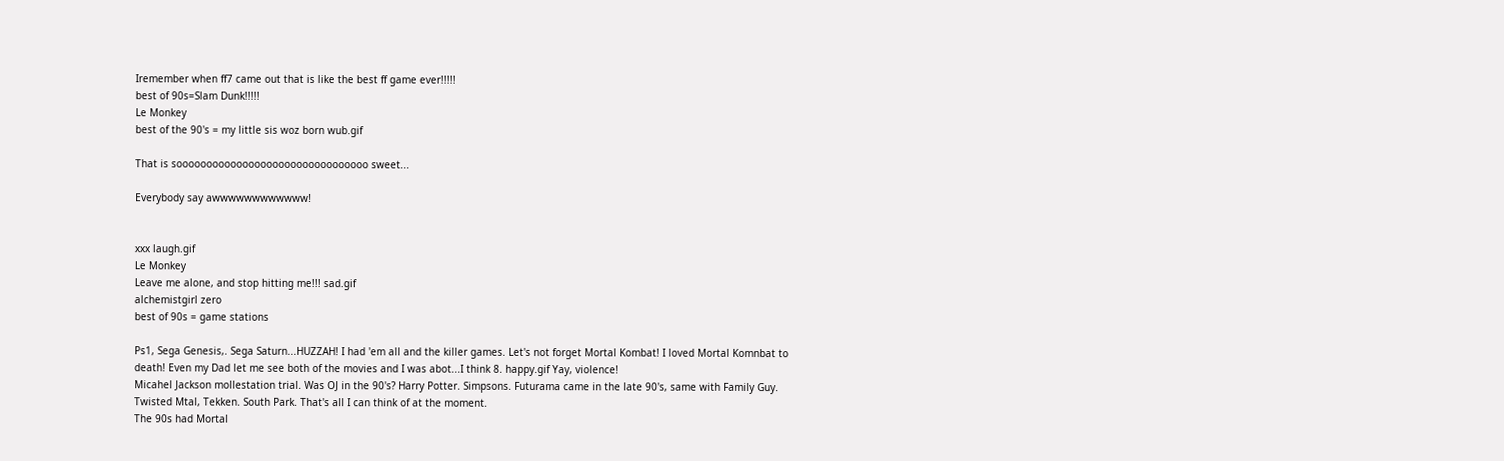Iremember when ff7 came out that is like the best ff game ever!!!!!
best of 90s=Slam Dunk!!!!!
Le Monkey
best of the 90's = my little sis woz born wub.gif

That is soooooooooooooooooooooooooooooooo sweet...

Everybody say awwwwwwwwwwww!


xxx laugh.gif
Le Monkey
Leave me alone, and stop hitting me!!! sad.gif
alchemistgirl zero
best of 90s = game stations

Ps1, Sega Genesis,. Sega Saturn...HUZZAH! I had 'em all and the killer games. Let's not forget Mortal Kombat! I loved Mortal Komnbat to death! Even my Dad let me see both of the movies and I was abot...I think 8. happy.gif Yay, violence!
Micahel Jackson mollestation trial. Was OJ in the 90's? Harry Potter. Simpsons. Futurama came in the late 90's, same with Family Guy. Twisted Mtal, Tekken. South Park. That's all I can think of at the moment.
The 90s had Mortal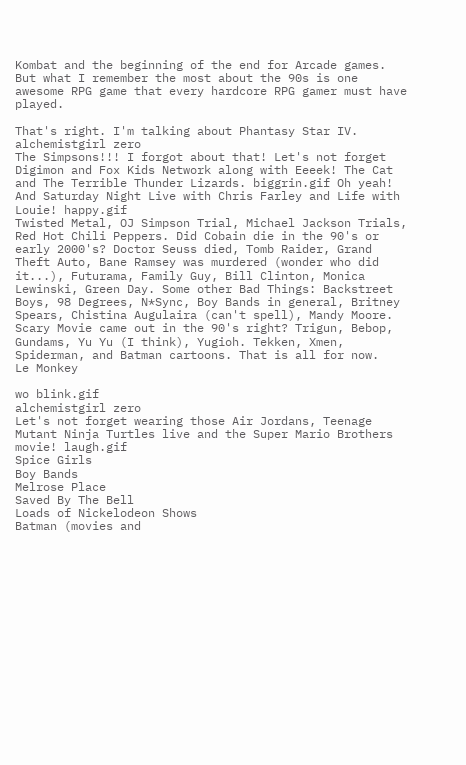Kombat and the beginning of the end for Arcade games. But what I remember the most about the 90s is one awesome RPG game that every hardcore RPG gamer must have played.

That's right. I'm talking about Phantasy Star IV.
alchemistgirl zero
The Simpsons!!! I forgot about that! Let's not forget Digimon and Fox Kids Network along with Eeeek! The Cat and The Terrible Thunder Lizards. biggrin.gif Oh yeah! And Saturday Night Live with Chris Farley and Life with Louie! happy.gif
Twisted Metal, OJ Simpson Trial, Michael Jackson Trials, Red Hot Chili Peppers. Did Cobain die in the 90's or early 2000's? Doctor Seuss died, Tomb Raider, Grand Theft Auto, Bane Ramsey was murdered (wonder who did it...), Futurama, Family Guy, Bill Clinton, Monica Lewinski, Green Day. Some other Bad Things: Backstreet Boys, 98 Degrees, N*Sync, Boy Bands in general, Britney Spears, Chistina Augulaira (can't spell), Mandy Moore. Scary Movie came out in the 90's right? Trigun, Bebop, Gundams, Yu Yu (I think), Yugioh. Tekken, Xmen, Spiderman, and Batman cartoons. That is all for now.
Le Monkey

wo blink.gif
alchemistgirl zero
Let's not forget wearing those Air Jordans, Teenage Mutant Ninja Turtles live and the Super Mario Brothers movie! laugh.gif
Spice Girls
Boy Bands
Melrose Place
Saved By The Bell
Loads of Nickelodeon Shows
Batman (movies and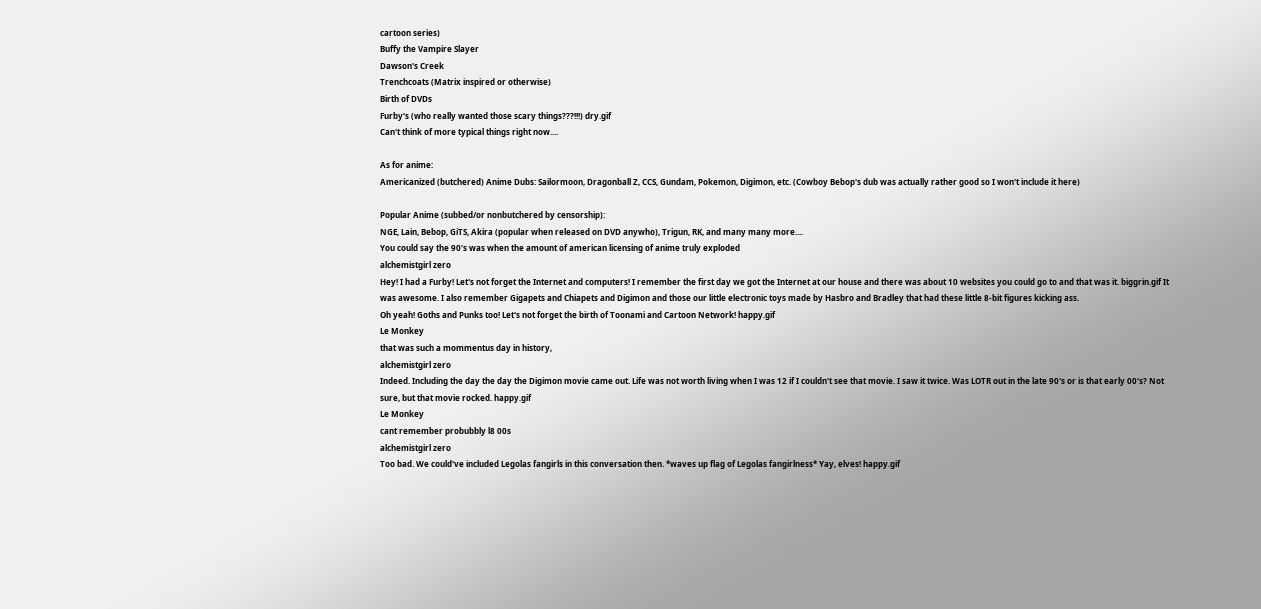cartoon series)
Buffy the Vampire Slayer
Dawson's Creek
Trenchcoats (Matrix inspired or otherwise)
Birth of DVDs
Furby's (who really wanted those scary things???!!!) dry.gif
Can't think of more typical things right now....

As for anime:
Americanized (butchered) Anime Dubs: Sailormoon, Dragonball Z, CCS, Gundam, Pokemon, Digimon, etc. (Cowboy Bebop's dub was actually rather good so I won't include it here)

Popular Anime (subbed/or nonbutchered by censorship):
NGE, Lain, Bebop, GiTS, Akira (popular when released on DVD anywho), Trigun, RK, and many many more....
You could say the 90's was when the amount of american licensing of anime truly exploded
alchemistgirl zero
Hey! I had a Furby! Let's not forget the Internet and computers! I remember the first day we got the Internet at our house and there was about 10 websites you could go to and that was it. biggrin.gif It was awesome. I also remember Gigapets and Chiapets and Digimon and those our little electronic toys made by Hasbro and Bradley that had these little 8-bit figures kicking ass.
Oh yeah! Goths and Punks too! Let's not forget the birth of Toonami and Cartoon Network! happy.gif
Le Monkey
that was such a mommentus day in history,
alchemistgirl zero
Indeed. Including the day the day the Digimon movie came out. Life was not worth living when I was 12 if I couldn't see that movie. I saw it twice. Was LOTR out in the late 90's or is that early 00's? Not sure, but that movie rocked. happy.gif
Le Monkey
cant remember probubbly l8 00s
alchemistgirl zero
Too bad. We could've included Legolas fangirls in this conversation then. *waves up flag of Legolas fangirlness* Yay, elves! happy.gif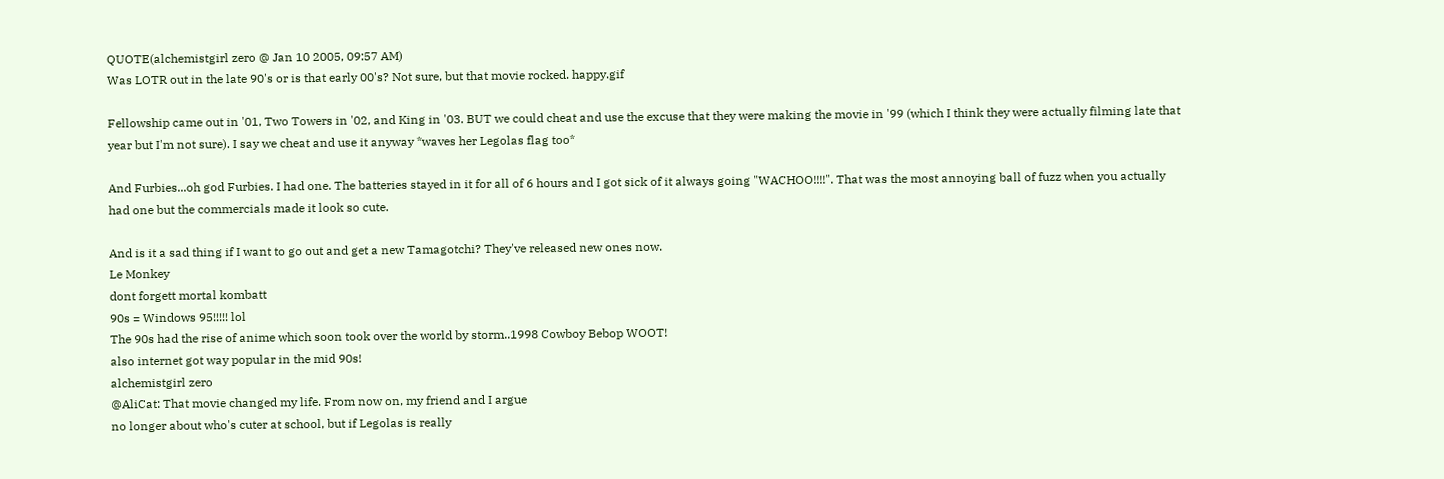QUOTE(alchemistgirl zero @ Jan 10 2005, 09:57 AM)
Was LOTR out in the late 90's or is that early 00's? Not sure, but that movie rocked. happy.gif

Fellowship came out in '01, Two Towers in '02, and King in '03. BUT we could cheat and use the excuse that they were making the movie in '99 (which I think they were actually filming late that year but I'm not sure). I say we cheat and use it anyway *waves her Legolas flag too*

And Furbies...oh god Furbies. I had one. The batteries stayed in it for all of 6 hours and I got sick of it always going "WACHOO!!!!". That was the most annoying ball of fuzz when you actually had one but the commercials made it look so cute.

And is it a sad thing if I want to go out and get a new Tamagotchi? They've released new ones now.
Le Monkey
dont forgett mortal kombatt
90s = Windows 95!!!!! lol
The 90s had the rise of anime which soon took over the world by storm..1998 Cowboy Bebop WOOT!
also internet got way popular in the mid 90s!
alchemistgirl zero
@AliCat: That movie changed my life. From now on, my friend and I argue
no longer about who's cuter at school, but if Legolas is really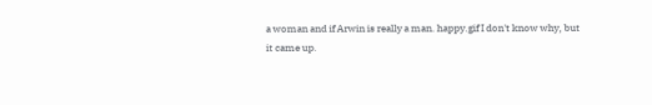a woman and if Arwin is really a man. happy.gif I don't know why, but
it came up.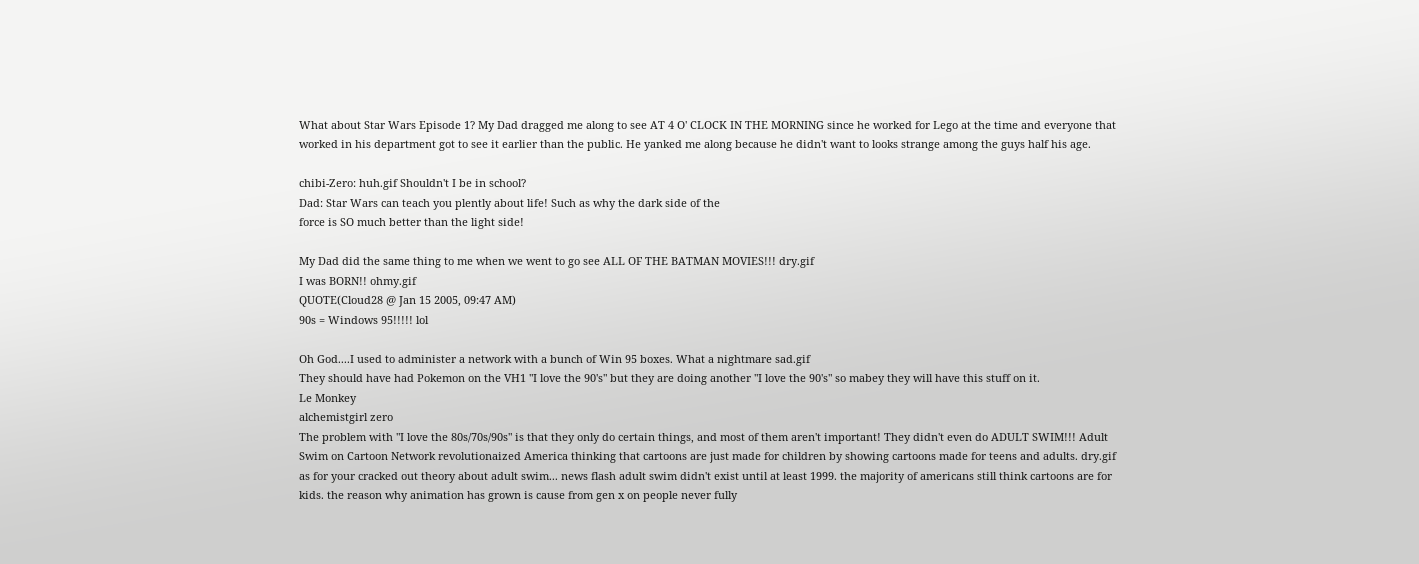What about Star Wars Episode 1? My Dad dragged me along to see AT 4 O' CLOCK IN THE MORNING since he worked for Lego at the time and everyone that worked in his department got to see it earlier than the public. He yanked me along because he didn't want to looks strange among the guys half his age.

chibi-Zero: huh.gif Shouldn't I be in school?
Dad: Star Wars can teach you plently about life! Such as why the dark side of the
force is SO much better than the light side!

My Dad did the same thing to me when we went to go see ALL OF THE BATMAN MOVIES!!! dry.gif
I was BORN!! ohmy.gif
QUOTE(Cloud28 @ Jan 15 2005, 09:47 AM)
90s = Windows 95!!!!! lol

Oh God....I used to administer a network with a bunch of Win 95 boxes. What a nightmare sad.gif
They should have had Pokemon on the VH1 "I love the 90's" but they are doing another "I love the 90's" so mabey they will have this stuff on it.
Le Monkey
alchemistgirl zero
The problem with "I love the 80s/70s/90s" is that they only do certain things, and most of them aren't important! They didn't even do ADULT SWIM!!! Adult Swim on Cartoon Network revolutionaized America thinking that cartoons are just made for children by showing cartoons made for teens and adults. dry.gif
as for your cracked out theory about adult swim... news flash adult swim didn't exist until at least 1999. the majority of americans still think cartoons are for kids. the reason why animation has grown is cause from gen x on people never fully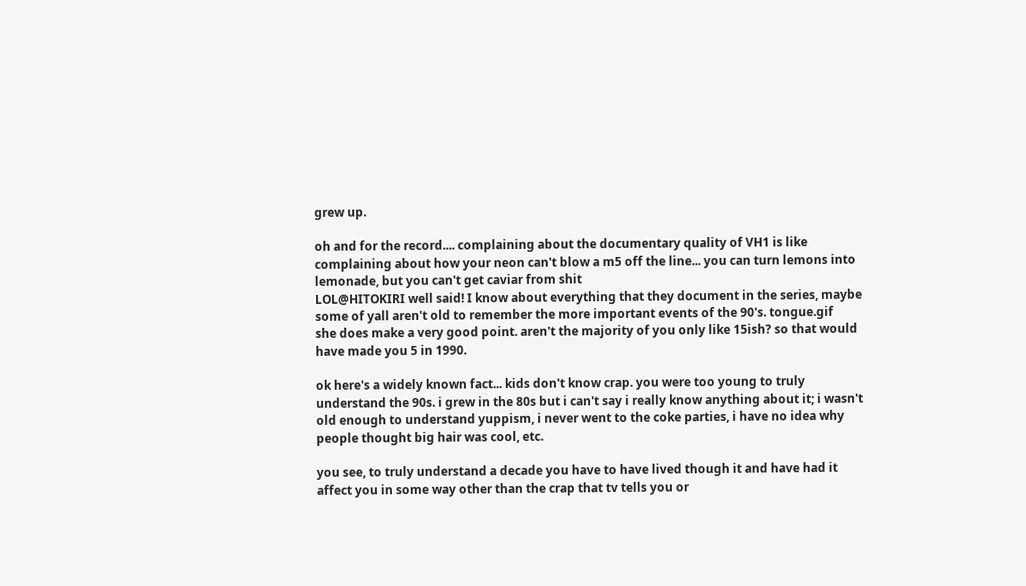grew up.

oh and for the record.... complaining about the documentary quality of VH1 is like complaining about how your neon can't blow a m5 off the line... you can turn lemons into lemonade, but you can't get caviar from shit
LOL@HITOKIRI well said! I know about everything that they document in the series, maybe some of yall aren't old to remember the more important events of the 90's. tongue.gif
she does make a very good point. aren't the majority of you only like 15ish? so that would have made you 5 in 1990.

ok here's a widely known fact... kids don't know crap. you were too young to truly understand the 90s. i grew in the 80s but i can't say i really know anything about it; i wasn't old enough to understand yuppism, i never went to the coke parties, i have no idea why people thought big hair was cool, etc.

you see, to truly understand a decade you have to have lived though it and have had it affect you in some way other than the crap that tv tells you or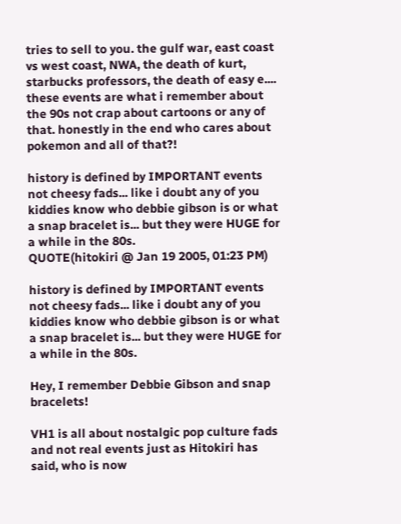tries to sell to you. the gulf war, east coast vs west coast, NWA, the death of kurt, starbucks professors, the death of easy e.... these events are what i remember about the 90s not crap about cartoons or any of that. honestly in the end who cares about pokemon and all of that?!

history is defined by IMPORTANT events not cheesy fads... like i doubt any of you kiddies know who debbie gibson is or what a snap bracelet is... but they were HUGE for a while in the 80s.
QUOTE(hitokiri @ Jan 19 2005, 01:23 PM)

history is defined by IMPORTANT events not cheesy fads... like i doubt any of you kiddies know who debbie gibson is or what a snap bracelet is... but they were HUGE for a while in the 80s.

Hey, I remember Debbie Gibson and snap bracelets!

VH1 is all about nostalgic pop culture fads and not real events just as Hitokiri has said, who is now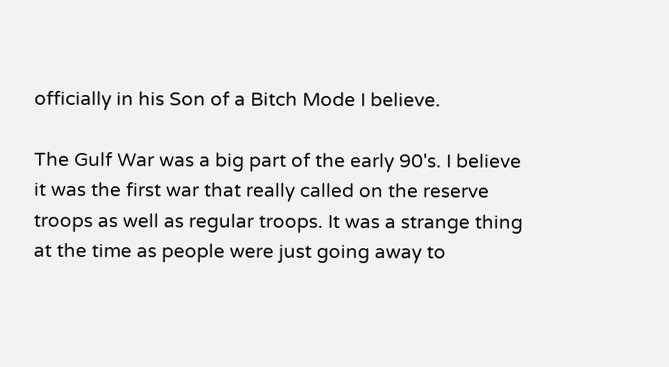officially in his Son of a Bitch Mode I believe.

The Gulf War was a big part of the early 90's. I believe it was the first war that really called on the reserve troops as well as regular troops. It was a strange thing at the time as people were just going away to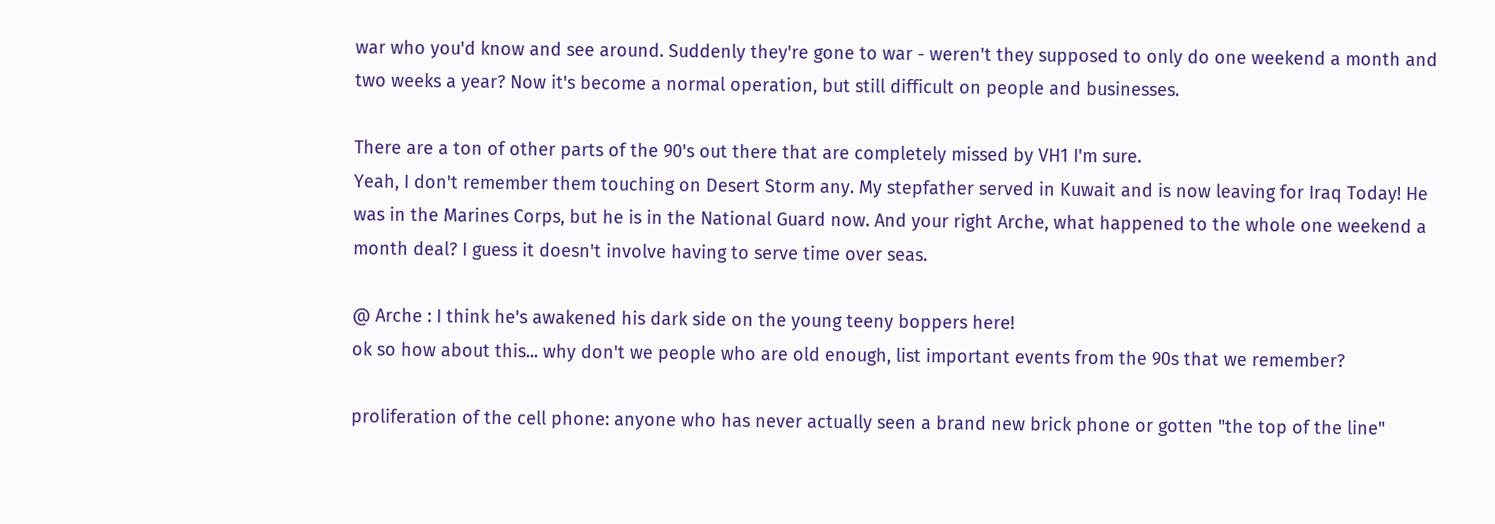war who you'd know and see around. Suddenly they're gone to war - weren't they supposed to only do one weekend a month and two weeks a year? Now it's become a normal operation, but still difficult on people and businesses.

There are a ton of other parts of the 90's out there that are completely missed by VH1 I'm sure.
Yeah, I don't remember them touching on Desert Storm any. My stepfather served in Kuwait and is now leaving for Iraq Today! He was in the Marines Corps, but he is in the National Guard now. And your right Arche, what happened to the whole one weekend a month deal? I guess it doesn't involve having to serve time over seas.

@ Arche : I think he's awakened his dark side on the young teeny boppers here!
ok so how about this... why don't we people who are old enough, list important events from the 90s that we remember?

proliferation of the cell phone: anyone who has never actually seen a brand new brick phone or gotten "the top of the line"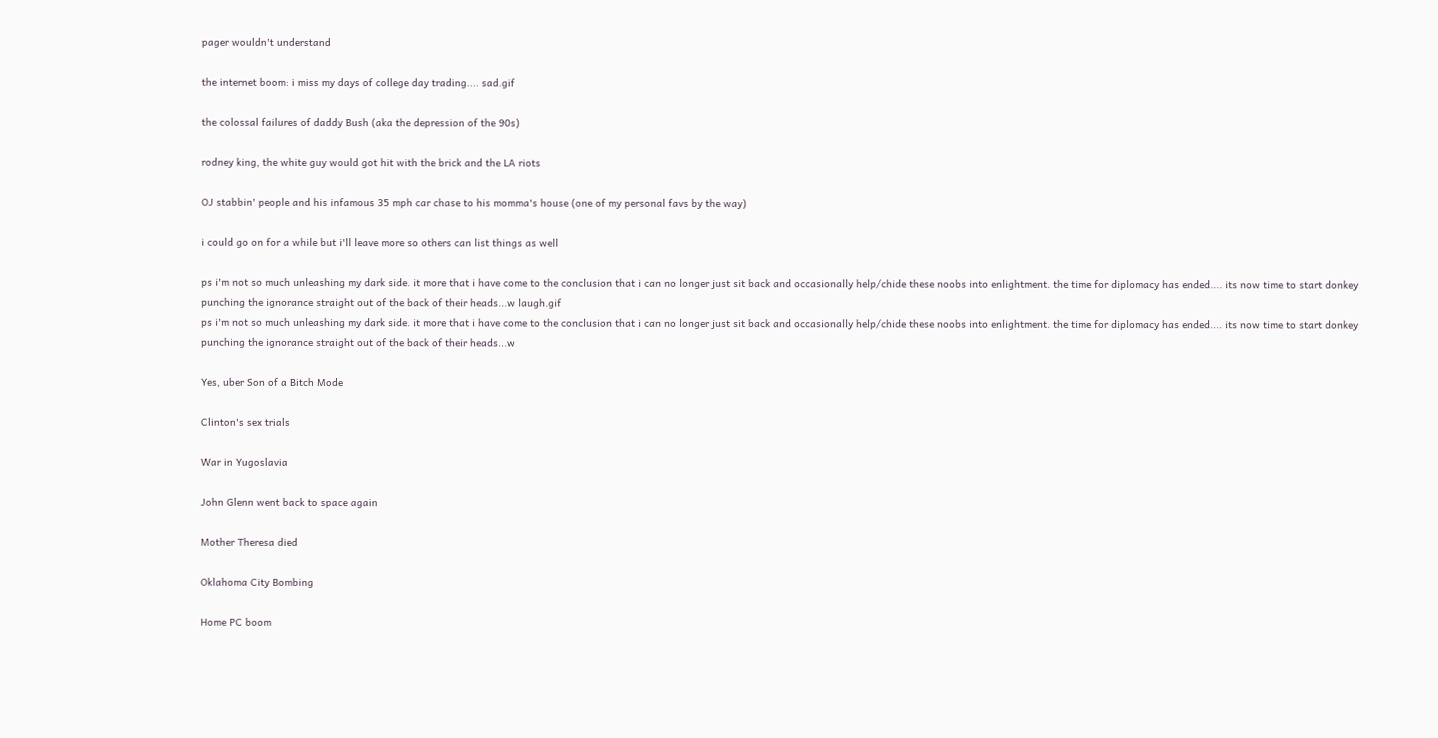pager wouldn't understand

the internet boom: i miss my days of college day trading.... sad.gif

the colossal failures of daddy Bush (aka the depression of the 90s)

rodney king, the white guy would got hit with the brick and the LA riots

OJ stabbin' people and his infamous 35 mph car chase to his momma's house (one of my personal favs by the way)

i could go on for a while but i'll leave more so others can list things as well

ps i'm not so much unleashing my dark side. it more that i have come to the conclusion that i can no longer just sit back and occasionally help/chide these noobs into enlightment. the time for diplomacy has ended.... its now time to start donkey punching the ignorance straight out of the back of their heads...w laugh.gif
ps i'm not so much unleashing my dark side. it more that i have come to the conclusion that i can no longer just sit back and occasionally help/chide these noobs into enlightment. the time for diplomacy has ended.... its now time to start donkey punching the ignorance straight out of the back of their heads...w

Yes, uber Son of a Bitch Mode

Clinton's sex trials

War in Yugoslavia

John Glenn went back to space again

Mother Theresa died

Oklahoma City Bombing

Home PC boom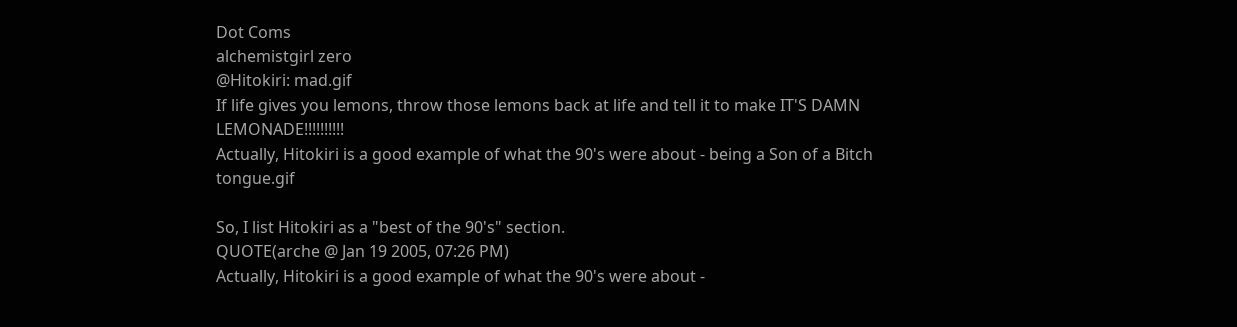Dot Coms
alchemistgirl zero
@Hitokiri: mad.gif
If life gives you lemons, throw those lemons back at life and tell it to make IT'S DAMN LEMONADE!!!!!!!!!!
Actually, Hitokiri is a good example of what the 90's were about - being a Son of a Bitch tongue.gif

So, I list Hitokiri as a "best of the 90's" section.
QUOTE(arche @ Jan 19 2005, 07:26 PM)
Actually, Hitokiri is a good example of what the 90's were about -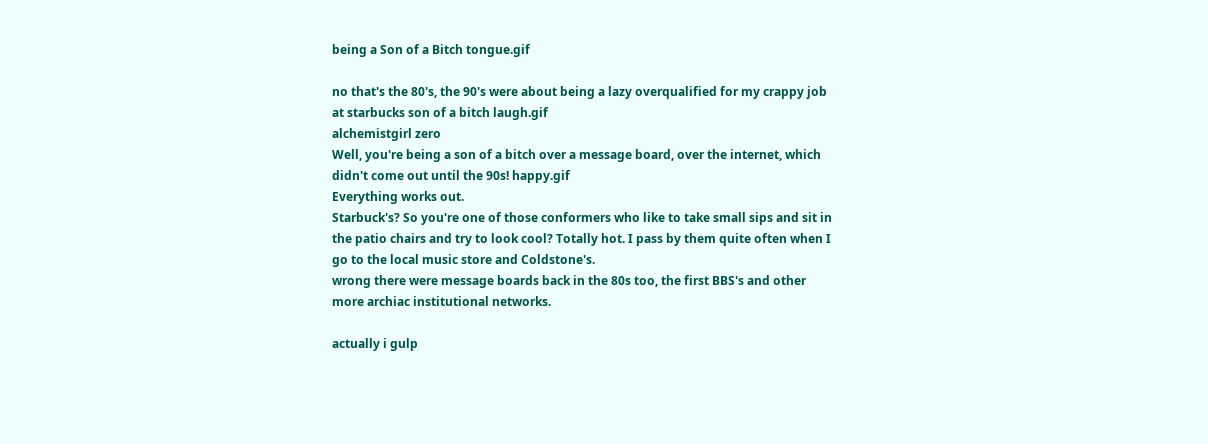being a Son of a Bitch tongue.gif

no that's the 80's, the 90's were about being a lazy overqualified for my crappy job at starbucks son of a bitch laugh.gif
alchemistgirl zero
Well, you're being a son of a bitch over a message board, over the internet, which didn't come out until the 90s! happy.gif
Everything works out.
Starbuck's? So you're one of those conformers who like to take small sips and sit in the patio chairs and try to look cool? Totally hot. I pass by them quite often when I go to the local music store and Coldstone's.
wrong there were message boards back in the 80s too, the first BBS's and other more archiac institutional networks.

actually i gulp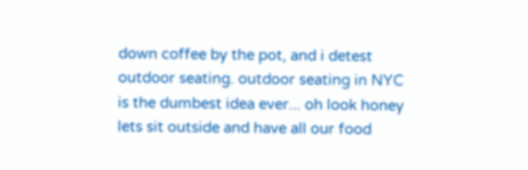down coffee by the pot, and i detest outdoor seating. outdoor seating in NYC is the dumbest idea ever... oh look honey lets sit outside and have all our food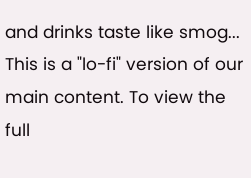and drinks taste like smog...
This is a "lo-fi" version of our main content. To view the full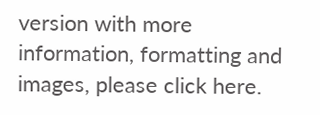version with more information, formatting and images, please click here.